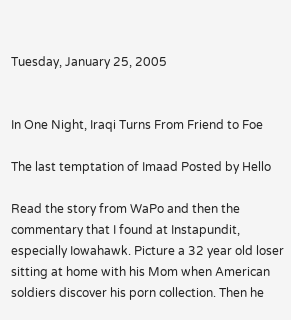Tuesday, January 25, 2005


In One Night, Iraqi Turns From Friend to Foe

The last temptation of Imaad Posted by Hello

Read the story from WaPo and then the commentary that I found at Instapundit, especially Iowahawk. Picture a 32 year old loser sitting at home with his Mom when American soldiers discover his porn collection. Then he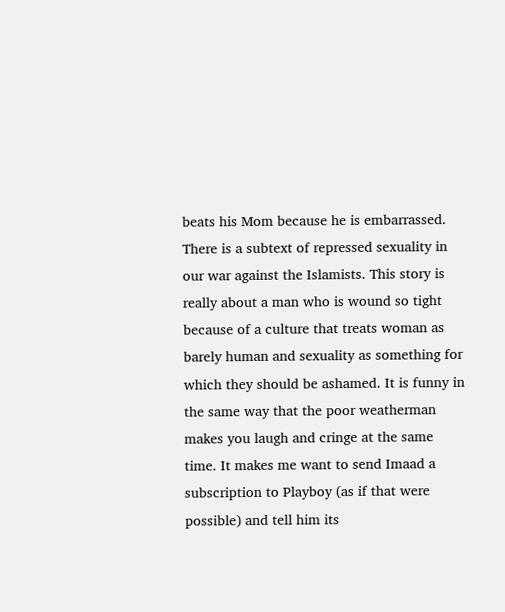beats his Mom because he is embarrassed. There is a subtext of repressed sexuality in our war against the Islamists. This story is really about a man who is wound so tight because of a culture that treats woman as barely human and sexuality as something for which they should be ashamed. It is funny in the same way that the poor weatherman makes you laugh and cringe at the same time. It makes me want to send Imaad a subscription to Playboy (as if that were possible) and tell him its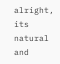alright, its natural and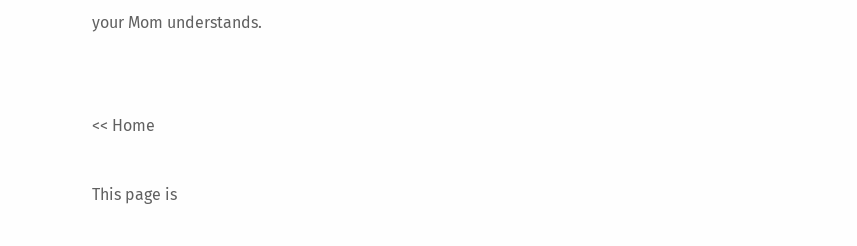your Mom understands.


<< Home

This page is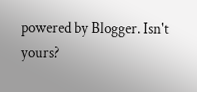powered by Blogger. Isn't yours?